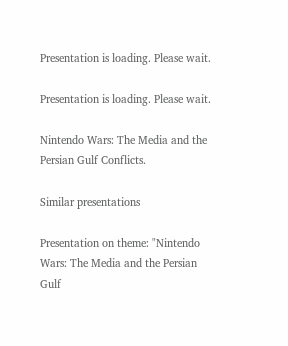Presentation is loading. Please wait.

Presentation is loading. Please wait.

Nintendo Wars: The Media and the Persian Gulf Conflicts.

Similar presentations

Presentation on theme: "Nintendo Wars: The Media and the Persian Gulf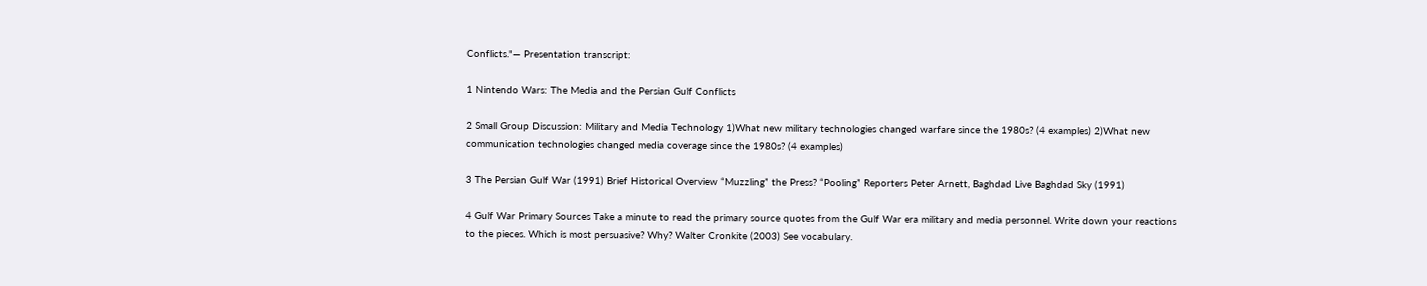Conflicts."— Presentation transcript:

1 Nintendo Wars: The Media and the Persian Gulf Conflicts

2 Small Group Discussion: Military and Media Technology 1)What new military technologies changed warfare since the 1980s? (4 examples) 2)What new communication technologies changed media coverage since the 1980s? (4 examples)

3 The Persian Gulf War (1991) Brief Historical Overview “Muzzling” the Press? “Pooling” Reporters Peter Arnett, Baghdad Live Baghdad Sky (1991)

4 Gulf War Primary Sources Take a minute to read the primary source quotes from the Gulf War era military and media personnel. Write down your reactions to the pieces. Which is most persuasive? Why? Walter Cronkite (2003) See vocabulary.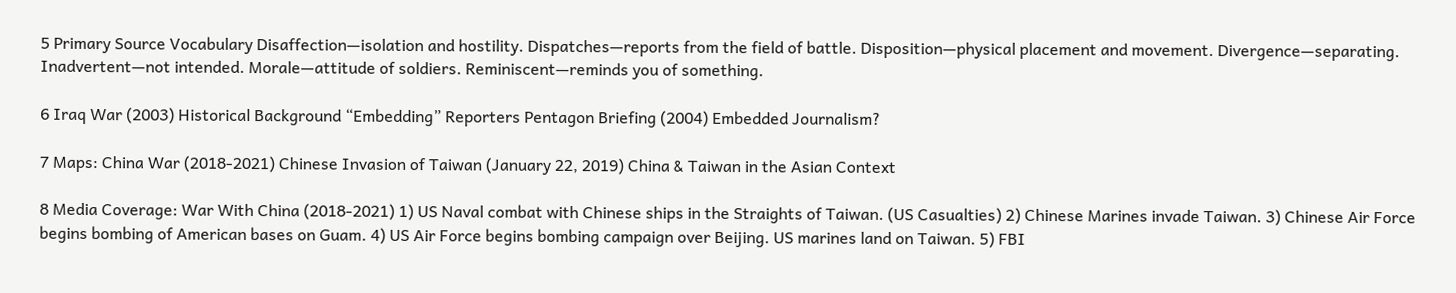5 Primary Source Vocabulary Disaffection—isolation and hostility. Dispatches—reports from the field of battle. Disposition—physical placement and movement. Divergence—separating. Inadvertent—not intended. Morale—attitude of soldiers. Reminiscent—reminds you of something.

6 Iraq War (2003) Historical Background “Embedding” Reporters Pentagon Briefing (2004) Embedded Journalism?

7 Maps: China War (2018-2021) Chinese Invasion of Taiwan (January 22, 2019) China & Taiwan in the Asian Context

8 Media Coverage: War With China (2018-2021) 1) US Naval combat with Chinese ships in the Straights of Taiwan. (US Casualties) 2) Chinese Marines invade Taiwan. 3) Chinese Air Force begins bombing of American bases on Guam. 4) US Air Force begins bombing campaign over Beijing. US marines land on Taiwan. 5) FBI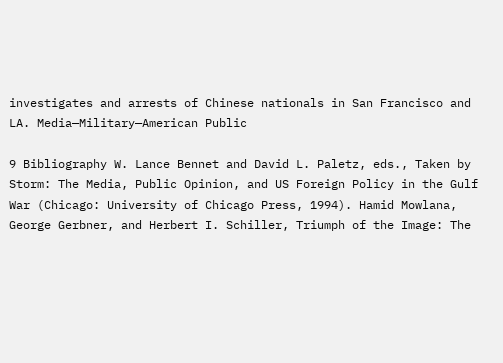investigates and arrests of Chinese nationals in San Francisco and LA. Media—Military—American Public

9 Bibliography W. Lance Bennet and David L. Paletz, eds., Taken by Storm: The Media, Public Opinion, and US Foreign Policy in the Gulf War (Chicago: University of Chicago Press, 1994). Hamid Mowlana, George Gerbner, and Herbert I. Schiller, Triumph of the Image: The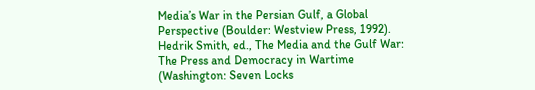Media’s War in the Persian Gulf, a Global Perspective (Boulder: Westview Press, 1992). Hedrik Smith, ed., The Media and the Gulf War: The Press and Democracy in Wartime (Washington: Seven Locks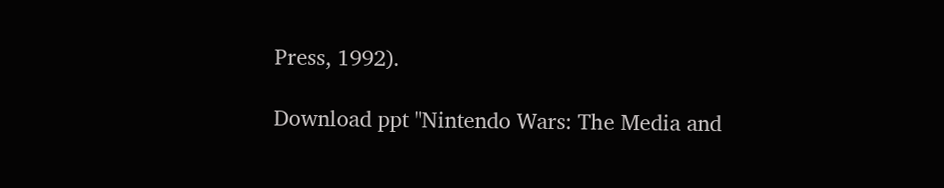Press, 1992).

Download ppt "Nintendo Wars: The Media and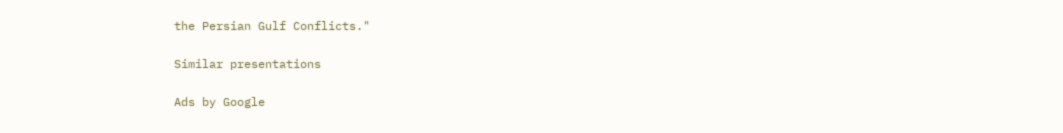the Persian Gulf Conflicts."

Similar presentations

Ads by Google